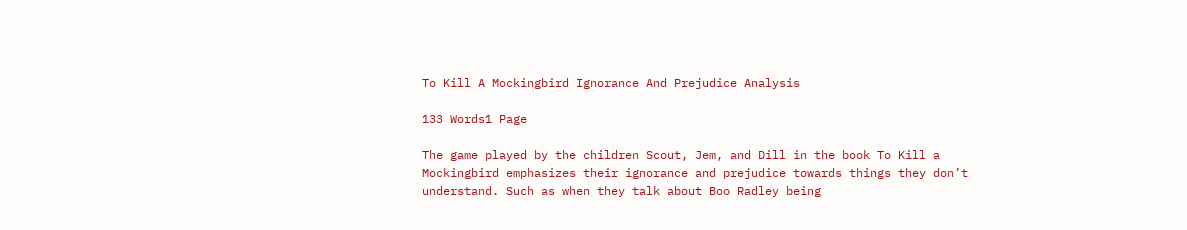To Kill A Mockingbird Ignorance And Prejudice Analysis

133 Words1 Page

The game played by the children Scout, Jem, and Dill in the book To Kill a Mockingbird emphasizes their ignorance and prejudice towards things they don’t understand. Such as when they talk about Boo Radley being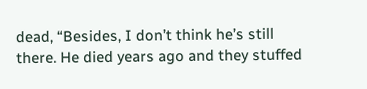dead, “Besides, I don’t think he’s still there. He died years ago and they stuffed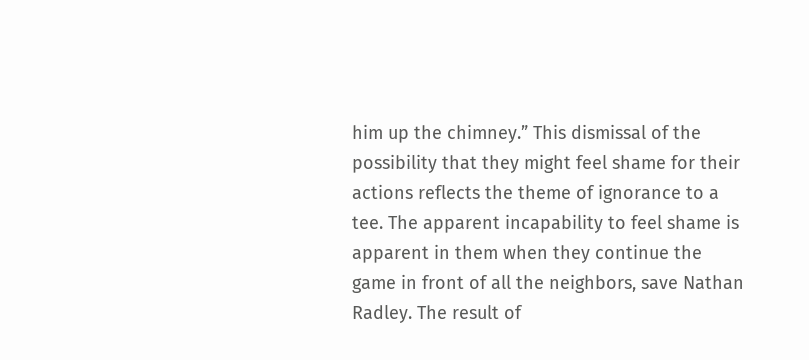him up the chimney.” This dismissal of the possibility that they might feel shame for their actions reflects the theme of ignorance to a tee. The apparent incapability to feel shame is apparent in them when they continue the game in front of all the neighbors, save Nathan Radley. The result of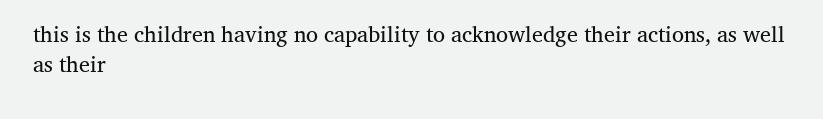this is the children having no capability to acknowledge their actions, as well as their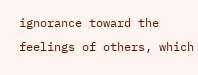ignorance toward the feelings of others, which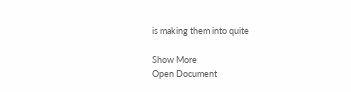is making them into quite

Show More
Open Document